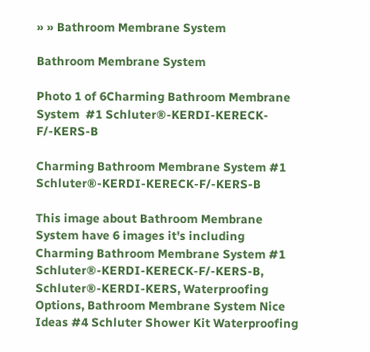» » Bathroom Membrane System

Bathroom Membrane System

Photo 1 of 6Charming Bathroom Membrane System  #1 Schluter®-KERDI-KERECK-F/-KERS-B

Charming Bathroom Membrane System #1 Schluter®-KERDI-KERECK-F/-KERS-B

This image about Bathroom Membrane System have 6 images it's including Charming Bathroom Membrane System #1 Schluter®-KERDI-KERECK-F/-KERS-B, Schluter®-KERDI-KERS, Waterproofing Options, Bathroom Membrane System Nice Ideas #4 Schluter Shower Kit Waterproofing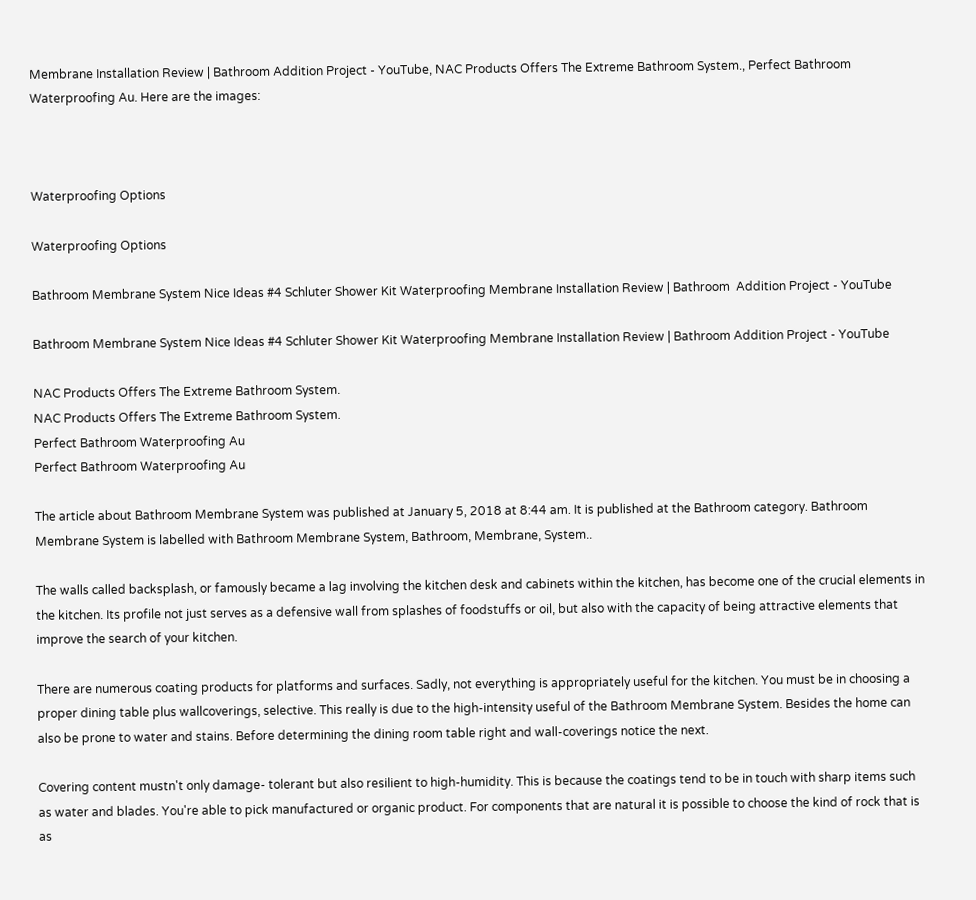Membrane Installation Review | Bathroom Addition Project - YouTube, NAC Products Offers The Extreme Bathroom System., Perfect Bathroom Waterproofing Au. Here are the images:



Waterproofing Options

Waterproofing Options

Bathroom Membrane System Nice Ideas #4 Schluter Shower Kit Waterproofing Membrane Installation Review | Bathroom  Addition Project - YouTube

Bathroom Membrane System Nice Ideas #4 Schluter Shower Kit Waterproofing Membrane Installation Review | Bathroom Addition Project - YouTube

NAC Products Offers The Extreme Bathroom System.
NAC Products Offers The Extreme Bathroom System.
Perfect Bathroom Waterproofing Au
Perfect Bathroom Waterproofing Au

The article about Bathroom Membrane System was published at January 5, 2018 at 8:44 am. It is published at the Bathroom category. Bathroom Membrane System is labelled with Bathroom Membrane System, Bathroom, Membrane, System..

The walls called backsplash, or famously became a lag involving the kitchen desk and cabinets within the kitchen, has become one of the crucial elements in the kitchen. Its profile not just serves as a defensive wall from splashes of foodstuffs or oil, but also with the capacity of being attractive elements that improve the search of your kitchen.

There are numerous coating products for platforms and surfaces. Sadly, not everything is appropriately useful for the kitchen. You must be in choosing a proper dining table plus wallcoverings, selective. This really is due to the high-intensity useful of the Bathroom Membrane System. Besides the home can also be prone to water and stains. Before determining the dining room table right and wall-coverings notice the next.

Covering content mustn't only damage- tolerant but also resilient to high-humidity. This is because the coatings tend to be in touch with sharp items such as water and blades. You're able to pick manufactured or organic product. For components that are natural it is possible to choose the kind of rock that is as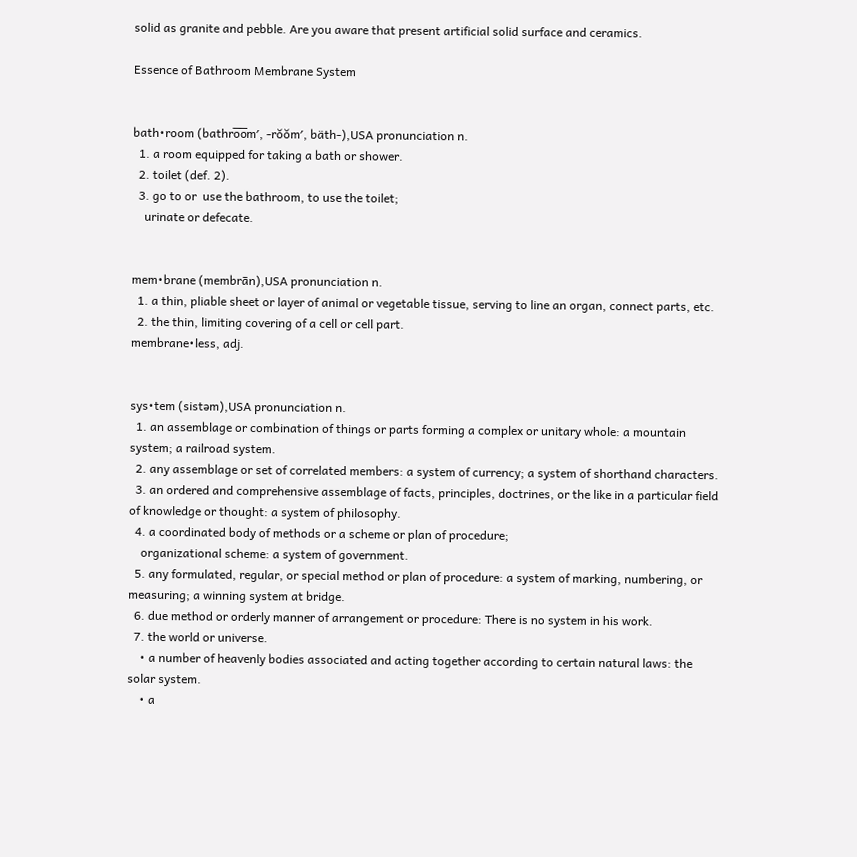solid as granite and pebble. Are you aware that present artificial solid surface and ceramics.

Essence of Bathroom Membrane System


bath•room (bathro̅o̅m′, -rŏŏm′, bäth-),USA pronunciation n.
  1. a room equipped for taking a bath or shower.
  2. toilet (def. 2).
  3. go to or  use the bathroom, to use the toilet;
    urinate or defecate.


mem•brane (membrān),USA pronunciation n.
  1. a thin, pliable sheet or layer of animal or vegetable tissue, serving to line an organ, connect parts, etc.
  2. the thin, limiting covering of a cell or cell part.
membrane•less, adj.


sys•tem (sistəm),USA pronunciation n.
  1. an assemblage or combination of things or parts forming a complex or unitary whole: a mountain system; a railroad system.
  2. any assemblage or set of correlated members: a system of currency; a system of shorthand characters.
  3. an ordered and comprehensive assemblage of facts, principles, doctrines, or the like in a particular field of knowledge or thought: a system of philosophy.
  4. a coordinated body of methods or a scheme or plan of procedure;
    organizational scheme: a system of government.
  5. any formulated, regular, or special method or plan of procedure: a system of marking, numbering, or measuring; a winning system at bridge.
  6. due method or orderly manner of arrangement or procedure: There is no system in his work.
  7. the world or universe.
    • a number of heavenly bodies associated and acting together according to certain natural laws: the solar system.
    • a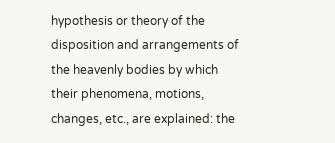hypothesis or theory of the disposition and arrangements of the heavenly bodies by which their phenomena, motions, changes, etc., are explained: the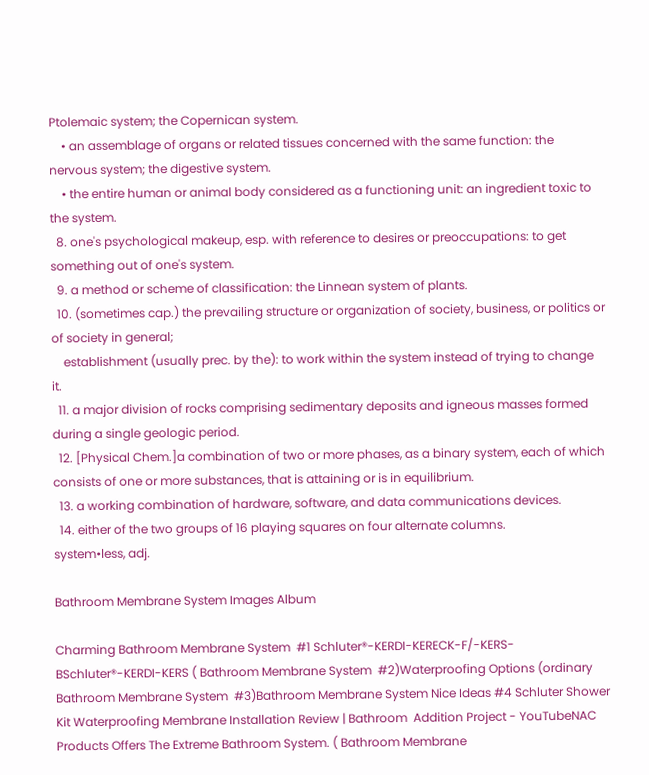Ptolemaic system; the Copernican system.
    • an assemblage of organs or related tissues concerned with the same function: the nervous system; the digestive system.
    • the entire human or animal body considered as a functioning unit: an ingredient toxic to the system.
  8. one's psychological makeup, esp. with reference to desires or preoccupations: to get something out of one's system.
  9. a method or scheme of classification: the Linnean system of plants.
  10. (sometimes cap.) the prevailing structure or organization of society, business, or politics or of society in general;
    establishment (usually prec. by the): to work within the system instead of trying to change it.
  11. a major division of rocks comprising sedimentary deposits and igneous masses formed during a single geologic period.
  12. [Physical Chem.]a combination of two or more phases, as a binary system, each of which consists of one or more substances, that is attaining or is in equilibrium.
  13. a working combination of hardware, software, and data communications devices.
  14. either of the two groups of 16 playing squares on four alternate columns.
system•less, adj.

Bathroom Membrane System Images Album

Charming Bathroom Membrane System  #1 Schluter®-KERDI-KERECK-F/-KERS-BSchluter®-KERDI-KERS ( Bathroom Membrane System  #2)Waterproofing Options (ordinary Bathroom Membrane System  #3)Bathroom Membrane System Nice Ideas #4 Schluter Shower Kit Waterproofing Membrane Installation Review | Bathroom  Addition Project - YouTubeNAC Products Offers The Extreme Bathroom System. ( Bathroom Membrane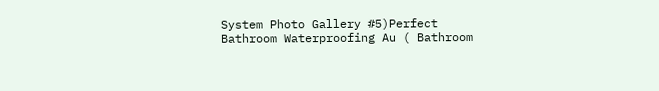System Photo Gallery #5)Perfect Bathroom Waterproofing Au ( Bathroom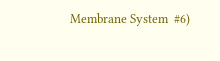Membrane System  #6)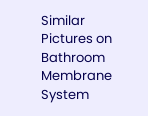Similar Pictures on Bathroom Membrane System